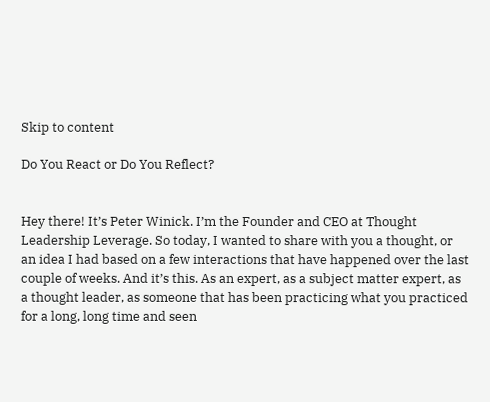Skip to content

Do You React or Do You Reflect?


Hey there! It’s Peter Winick. I’m the Founder and CEO at Thought Leadership Leverage. So today, I wanted to share with you a thought, or an idea I had based on a few interactions that have happened over the last couple of weeks. And it’s this. As an expert, as a subject matter expert, as a thought leader, as someone that has been practicing what you practiced for a long, long time and seen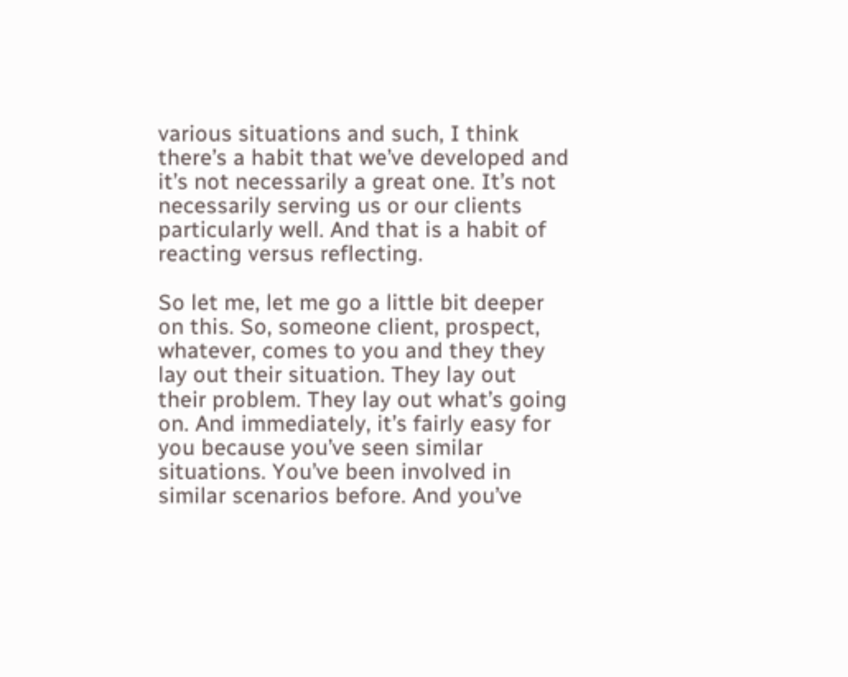various situations and such, I think there’s a habit that we’ve developed and it’s not necessarily a great one. It’s not necessarily serving us or our clients particularly well. And that is a habit of reacting versus reflecting.

So let me, let me go a little bit deeper on this. So, someone client, prospect, whatever, comes to you and they they lay out their situation. They lay out their problem. They lay out what’s going on. And immediately, it’s fairly easy for you because you’ve seen similar situations. You’ve been involved in similar scenarios before. And you’ve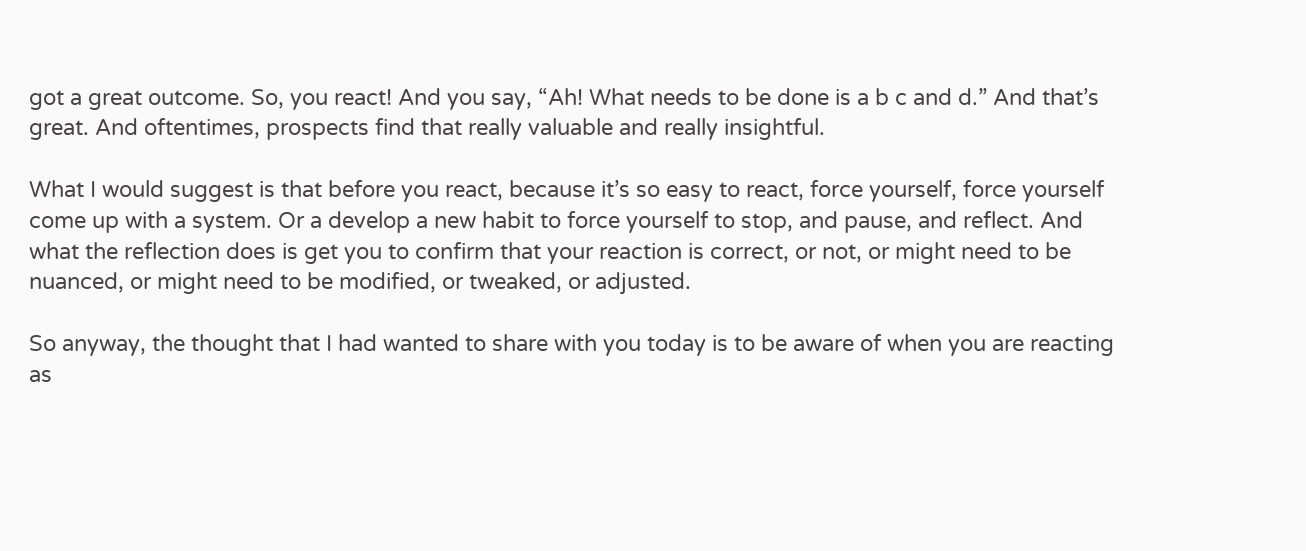got a great outcome. So, you react! And you say, “Ah! What needs to be done is a b c and d.” And that’s great. And oftentimes, prospects find that really valuable and really insightful.

What I would suggest is that before you react, because it’s so easy to react, force yourself, force yourself come up with a system. Or a develop a new habit to force yourself to stop, and pause, and reflect. And what the reflection does is get you to confirm that your reaction is correct, or not, or might need to be nuanced, or might need to be modified, or tweaked, or adjusted.

So anyway, the thought that I had wanted to share with you today is to be aware of when you are reacting as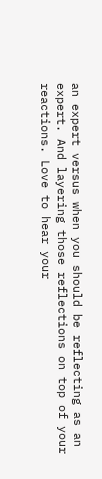an expert versus when you should be reflecting as an expert. And layering those reflections on top of your reactions. Love to hear your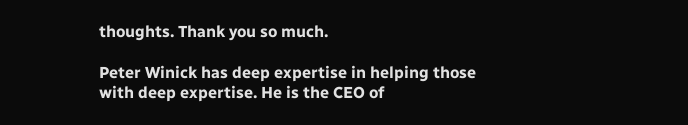thoughts. Thank you so much.

Peter Winick has deep expertise in helping those with deep expertise. He is the CEO of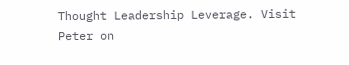Thought Leadership Leverage. Visit Peter on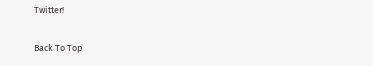Twitter!

Back To Top